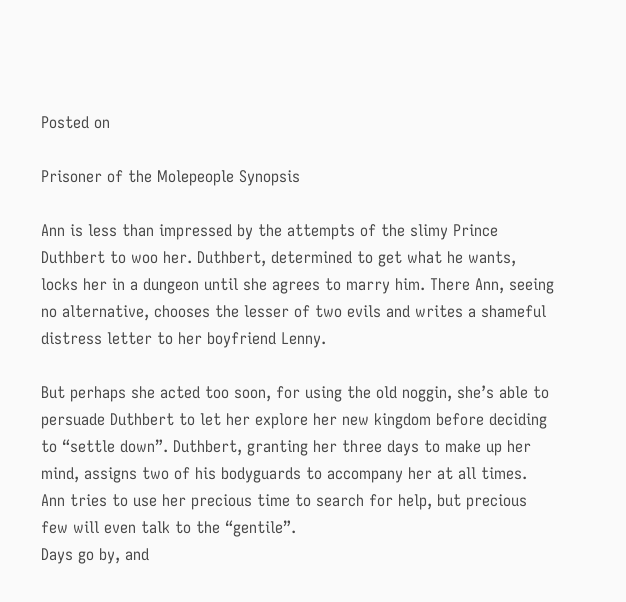Posted on

Prisoner of the Molepeople Synopsis

Ann is less than impressed by the attempts of the slimy Prince Duthbert to woo her. Duthbert, determined to get what he wants, locks her in a dungeon until she agrees to marry him. There Ann, seeing no alternative, chooses the lesser of two evils and writes a shameful distress letter to her boyfriend Lenny.

But perhaps she acted too soon, for using the old noggin, she’s able to persuade Duthbert to let her explore her new kingdom before deciding to “settle down”. Duthbert, granting her three days to make up her mind, assigns two of his bodyguards to accompany her at all times. Ann tries to use her precious time to search for help, but precious few will even talk to the “gentile”.
Days go by, and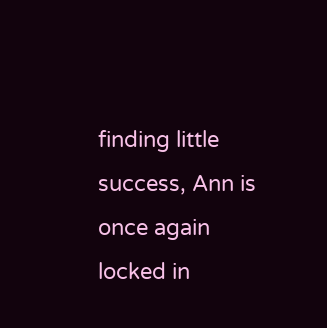finding little success, Ann is once again locked in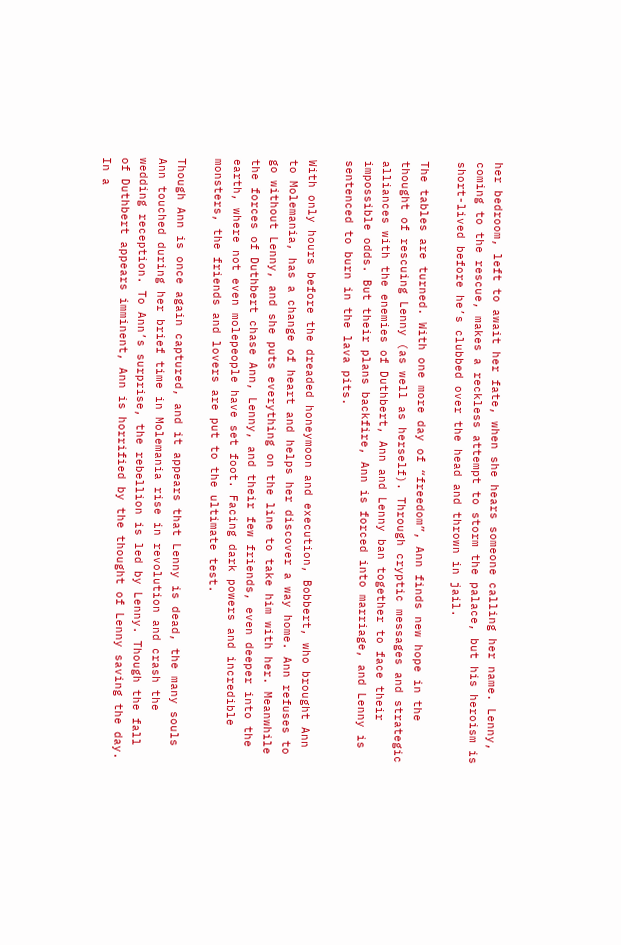her bedroom, left to await her fate, when she hears someone calling her name. Lenny, coming to the rescue, makes a reckless attempt to storm the palace, but his heroism is short-lived before he’s clubbed over the head and thrown in jail.

The tables are turned. With one more day of “freedom”, Ann finds new hope in the thought of rescuing Lenny (as well as herself). Through cryptic messages and strategic alliances with the enemies of Duthbert, Ann and Lenny ban together to face their impossible odds. But their plans backfire, Ann is forced into marriage, and Lenny is sentenced to burn in the lava pits.

With only hours before the dreaded honeymoon and execution, Bobbert, who brought Ann to Molemania, has a change of heart and helps her discover a way home. Ann refuses to go without Lenny, and she puts everything on the line to take him with her. Meanwhile the forces of Duthbert chase Ann, Lenny, and their few friends, even deeper into the earth, where not even molepeople have set foot. Facing dark powers and incredible monsters, the friends and lovers are put to the ultimate test.

Though Ann is once again captured, and it appears that Lenny is dead, the many souls Ann touched during her brief time in Molemania rise in revolution and crash the wedding reception. To Ann’s surprise, the rebellion is led by Lenny. Though the fall of Duthbert appears imminent, Ann is horrified by the thought of Lenny saving the day. In a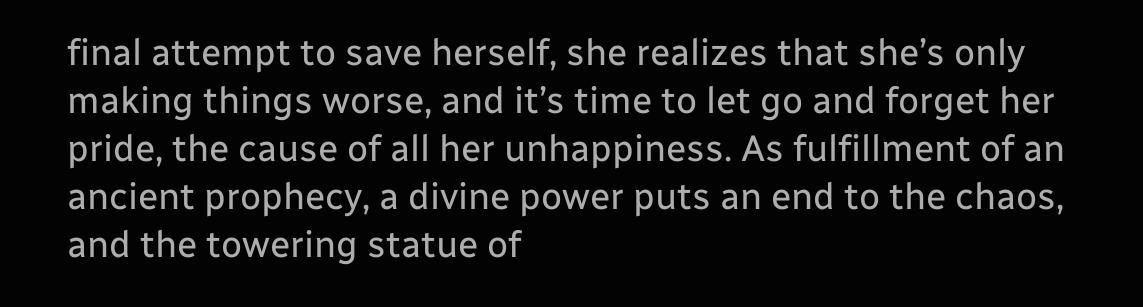final attempt to save herself, she realizes that she’s only making things worse, and it’s time to let go and forget her pride, the cause of all her unhappiness. As fulfillment of an ancient prophecy, a divine power puts an end to the chaos, and the towering statue of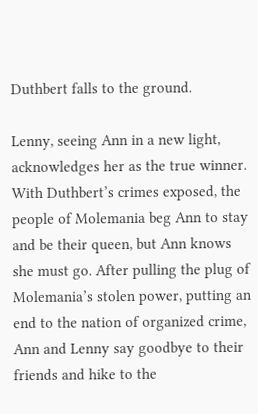Duthbert falls to the ground.

Lenny, seeing Ann in a new light, acknowledges her as the true winner. With Duthbert’s crimes exposed, the people of Molemania beg Ann to stay and be their queen, but Ann knows she must go. After pulling the plug of Molemania’s stolen power, putting an end to the nation of organized crime, Ann and Lenny say goodbye to their friends and hike to the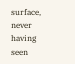surface, never having seen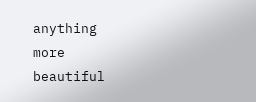anything more beautiful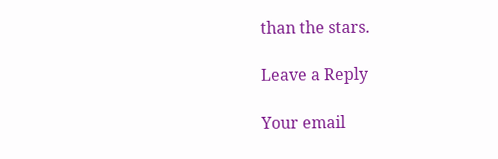than the stars.

Leave a Reply

Your email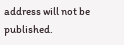address will not be published.